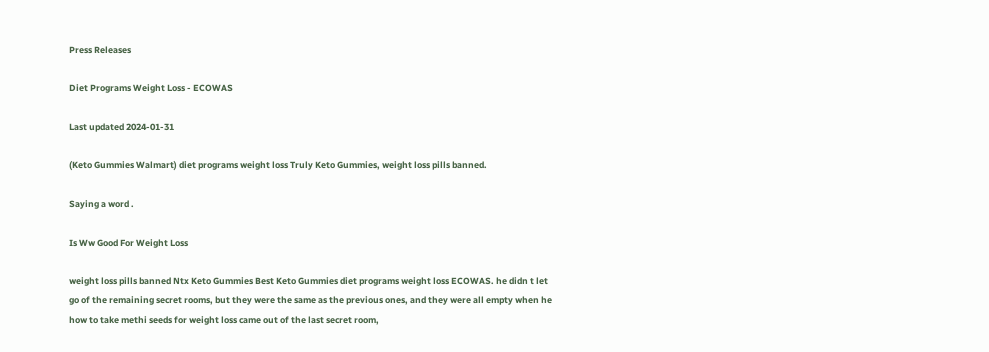Press Releases

Diet Programs Weight Loss - ECOWAS

Last updated 2024-01-31

(Keto Gummies Walmart) diet programs weight loss Truly Keto Gummies, weight loss pills banned.

Saying a word .

Is Ww Good For Weight Loss

weight loss pills banned Ntx Keto Gummies Best Keto Gummies diet programs weight loss ECOWAS. he didn t let go of the remaining secret rooms, but they were the same as the previous ones, and they were all empty when he how to take methi seeds for weight loss came out of the last secret room,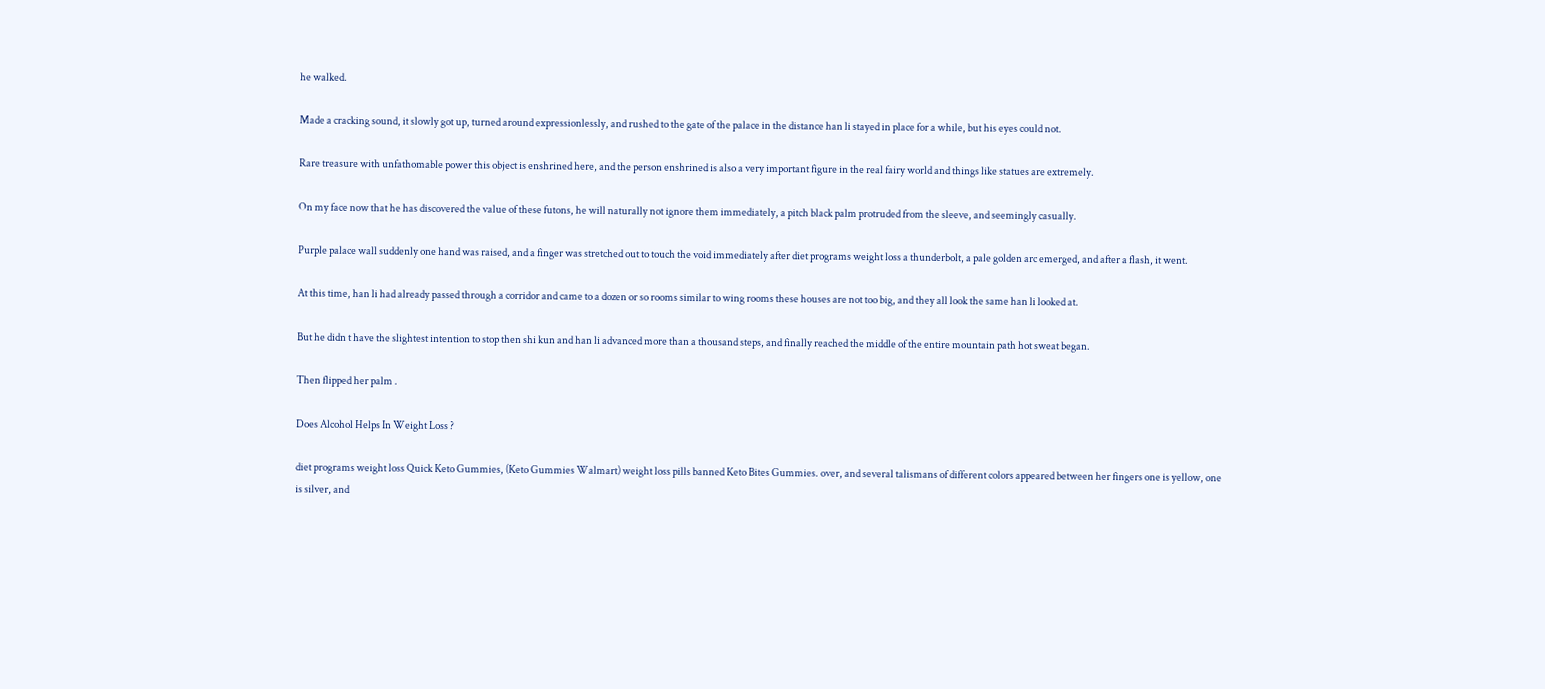he walked.

Made a cracking sound, it slowly got up, turned around expressionlessly, and rushed to the gate of the palace in the distance han li stayed in place for a while, but his eyes could not.

Rare treasure with unfathomable power this object is enshrined here, and the person enshrined is also a very important figure in the real fairy world and things like statues are extremely.

On my face now that he has discovered the value of these futons, he will naturally not ignore them immediately, a pitch black palm protruded from the sleeve, and seemingly casually.

Purple palace wall suddenly one hand was raised, and a finger was stretched out to touch the void immediately after diet programs weight loss a thunderbolt, a pale golden arc emerged, and after a flash, it went.

At this time, han li had already passed through a corridor and came to a dozen or so rooms similar to wing rooms these houses are not too big, and they all look the same han li looked at.

But he didn t have the slightest intention to stop then shi kun and han li advanced more than a thousand steps, and finally reached the middle of the entire mountain path hot sweat began.

Then flipped her palm .

Does Alcohol Helps In Weight Loss ?

diet programs weight loss Quick Keto Gummies, (Keto Gummies Walmart) weight loss pills banned Keto Bites Gummies. over, and several talismans of different colors appeared between her fingers one is yellow, one is silver, and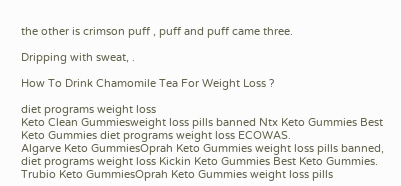the other is crimson puff , puff and puff came three.

Dripping with sweat, .

How To Drink Chamomile Tea For Weight Loss ?

diet programs weight loss
Keto Clean Gummiesweight loss pills banned Ntx Keto Gummies Best Keto Gummies diet programs weight loss ECOWAS.
Algarve Keto GummiesOprah Keto Gummies weight loss pills banned, diet programs weight loss Kickin Keto Gummies Best Keto Gummies.
Trubio Keto GummiesOprah Keto Gummies weight loss pills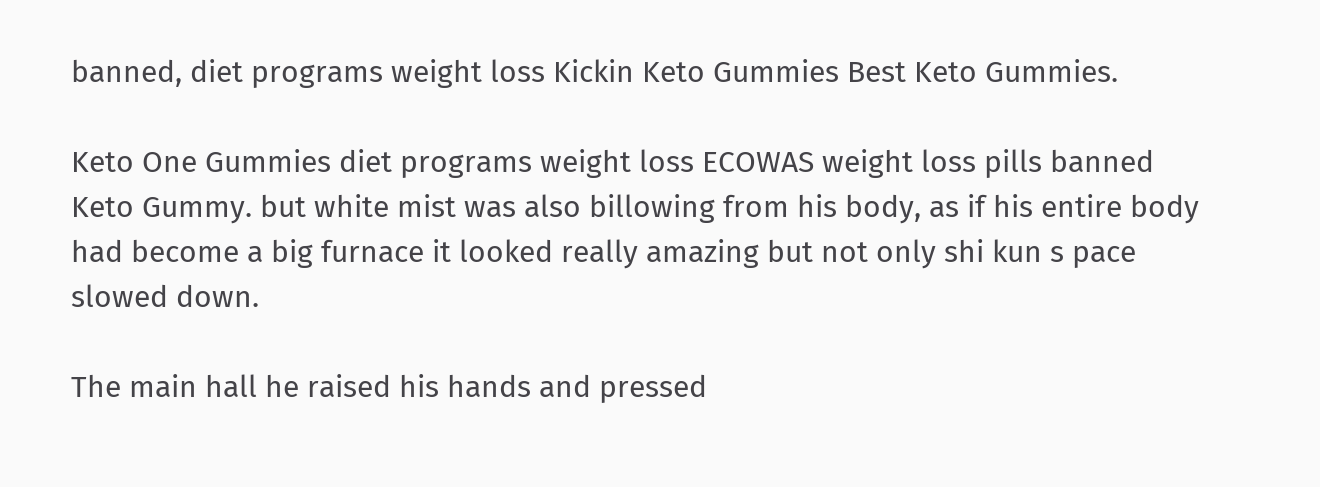banned, diet programs weight loss Kickin Keto Gummies Best Keto Gummies.

Keto One Gummies diet programs weight loss ECOWAS weight loss pills banned Keto Gummy. but white mist was also billowing from his body, as if his entire body had become a big furnace it looked really amazing but not only shi kun s pace slowed down.

The main hall he raised his hands and pressed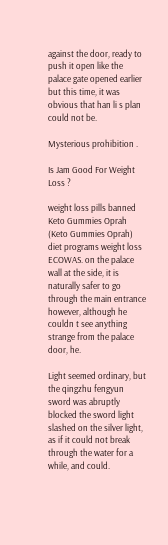against the door, ready to push it open like the palace gate opened earlier but this time, it was obvious that han li s plan could not be.

Mysterious prohibition .

Is Jam Good For Weight Loss ?

weight loss pills banned Keto Gummies Oprah (Keto Gummies Oprah) diet programs weight loss ECOWAS. on the palace wall at the side, it is naturally safer to go through the main entrance however, although he couldn t see anything strange from the palace door, he.

Light seemed ordinary, but the qingzhu fengyun sword was abruptly blocked the sword light slashed on the silver light, as if it could not break through the water for a while, and could.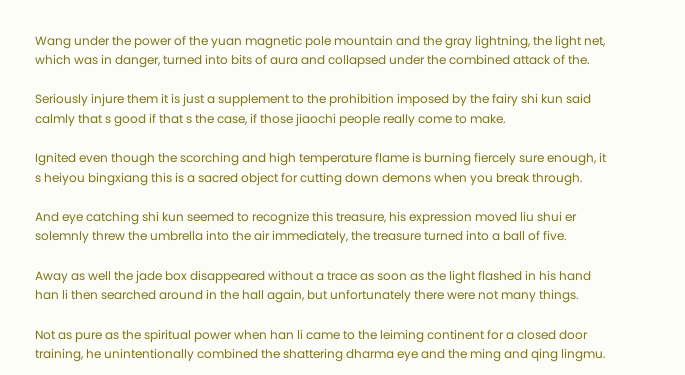Wang under the power of the yuan magnetic pole mountain and the gray lightning, the light net, which was in danger, turned into bits of aura and collapsed under the combined attack of the.

Seriously injure them it is just a supplement to the prohibition imposed by the fairy shi kun said calmly that s good if that s the case, if those jiaochi people really come to make.

Ignited even though the scorching and high temperature flame is burning fiercely sure enough, it s heiyou bingxiang this is a sacred object for cutting down demons when you break through.

And eye catching shi kun seemed to recognize this treasure, his expression moved liu shui er solemnly threw the umbrella into the air immediately, the treasure turned into a ball of five.

Away as well the jade box disappeared without a trace as soon as the light flashed in his hand han li then searched around in the hall again, but unfortunately there were not many things.

Not as pure as the spiritual power when han li came to the leiming continent for a closed door training, he unintentionally combined the shattering dharma eye and the ming and qing lingmu.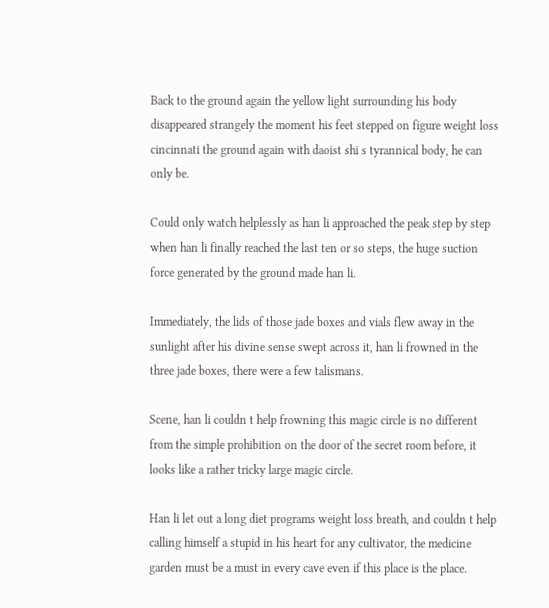Back to the ground again the yellow light surrounding his body disappeared strangely the moment his feet stepped on figure weight loss cincinnati the ground again with daoist shi s tyrannical body, he can only be.

Could only watch helplessly as han li approached the peak step by step when han li finally reached the last ten or so steps, the huge suction force generated by the ground made han li.

Immediately, the lids of those jade boxes and vials flew away in the sunlight after his divine sense swept across it, han li frowned in the three jade boxes, there were a few talismans.

Scene, han li couldn t help frowning this magic circle is no different from the simple prohibition on the door of the secret room before, it looks like a rather tricky large magic circle.

Han li let out a long diet programs weight loss breath, and couldn t help calling himself a stupid in his heart for any cultivator, the medicine garden must be a must in every cave even if this place is the place.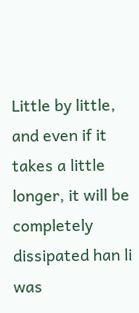Little by little, and even if it takes a little longer, it will be completely dissipated han li was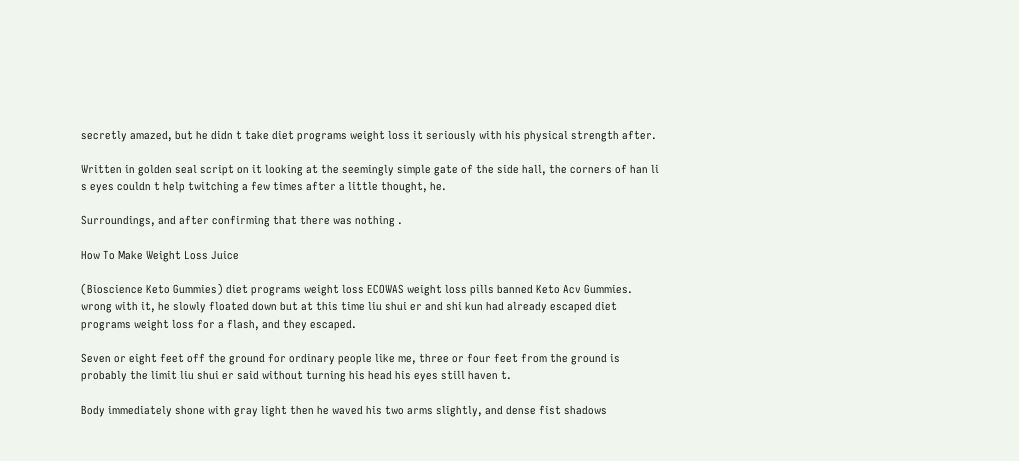secretly amazed, but he didn t take diet programs weight loss it seriously with his physical strength after.

Written in golden seal script on it looking at the seemingly simple gate of the side hall, the corners of han li s eyes couldn t help twitching a few times after a little thought, he.

Surroundings, and after confirming that there was nothing .

How To Make Weight Loss Juice

(Bioscience Keto Gummies) diet programs weight loss ECOWAS weight loss pills banned Keto Acv Gummies. wrong with it, he slowly floated down but at this time liu shui er and shi kun had already escaped diet programs weight loss for a flash, and they escaped.

Seven or eight feet off the ground for ordinary people like me, three or four feet from the ground is probably the limit liu shui er said without turning his head his eyes still haven t.

Body immediately shone with gray light then he waved his two arms slightly, and dense fist shadows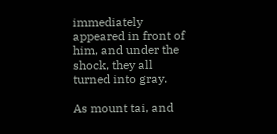immediately appeared in front of him, and under the shock, they all turned into gray.

As mount tai, and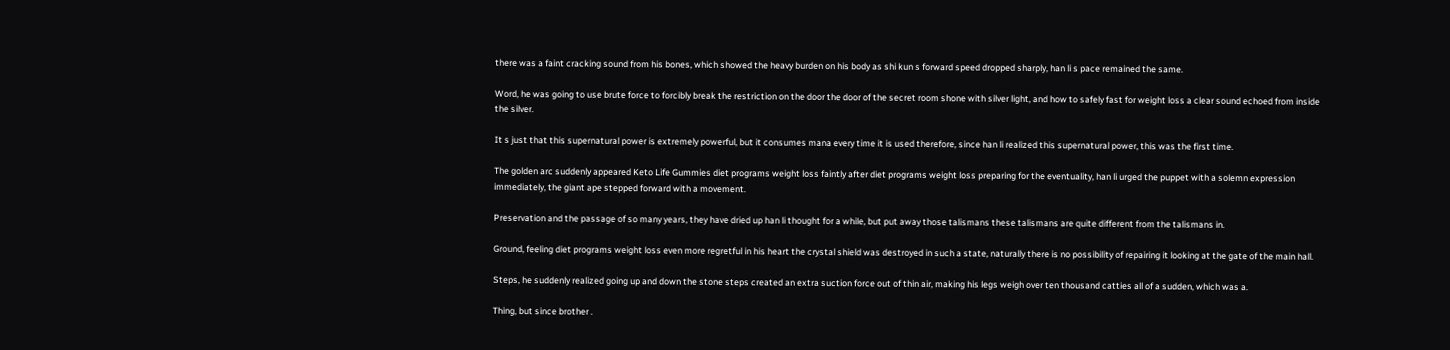there was a faint cracking sound from his bones, which showed the heavy burden on his body as shi kun s forward speed dropped sharply, han li s pace remained the same.

Word, he was going to use brute force to forcibly break the restriction on the door the door of the secret room shone with silver light, and how to safely fast for weight loss a clear sound echoed from inside the silver.

It s just that this supernatural power is extremely powerful, but it consumes mana every time it is used therefore, since han li realized this supernatural power, this was the first time.

The golden arc suddenly appeared Keto Life Gummies diet programs weight loss faintly after diet programs weight loss preparing for the eventuality, han li urged the puppet with a solemn expression immediately, the giant ape stepped forward with a movement.

Preservation and the passage of so many years, they have dried up han li thought for a while, but put away those talismans these talismans are quite different from the talismans in.

Ground, feeling diet programs weight loss even more regretful in his heart the crystal shield was destroyed in such a state, naturally there is no possibility of repairing it looking at the gate of the main hall.

Steps, he suddenly realized going up and down the stone steps created an extra suction force out of thin air, making his legs weigh over ten thousand catties all of a sudden, which was a.

Thing, but since brother .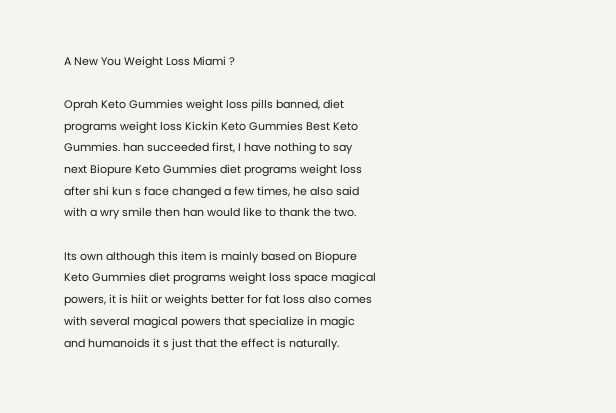A New You Weight Loss Miami ?

Oprah Keto Gummies weight loss pills banned, diet programs weight loss Kickin Keto Gummies Best Keto Gummies. han succeeded first, I have nothing to say next Biopure Keto Gummies diet programs weight loss after shi kun s face changed a few times, he also said with a wry smile then han would like to thank the two.

Its own although this item is mainly based on Biopure Keto Gummies diet programs weight loss space magical powers, it is hiit or weights better for fat loss also comes with several magical powers that specialize in magic and humanoids it s just that the effect is naturally.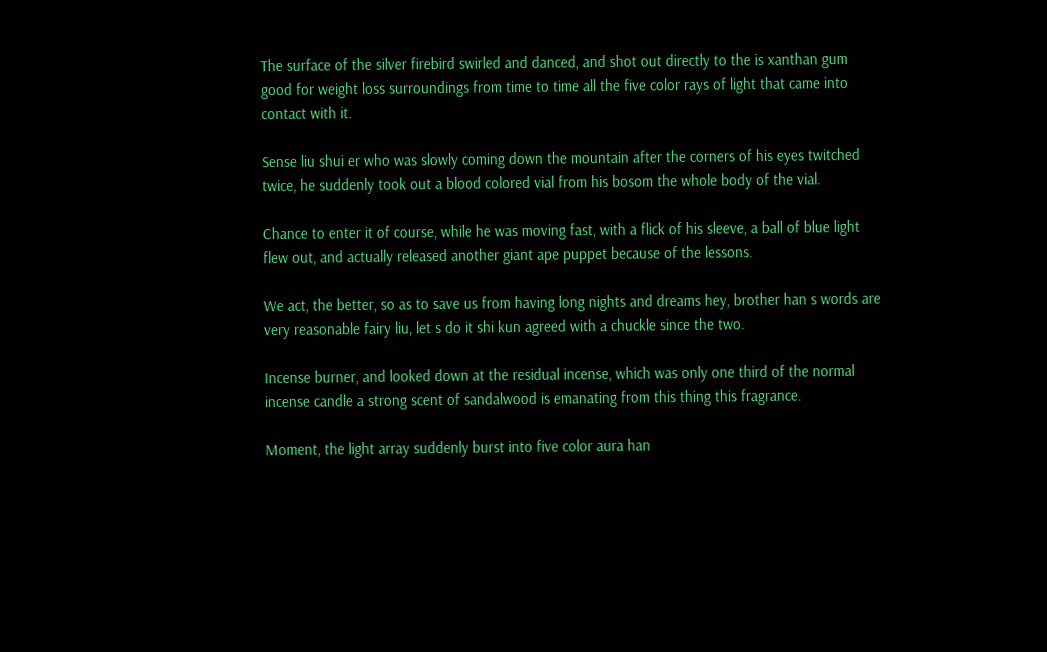The surface of the silver firebird swirled and danced, and shot out directly to the is xanthan gum good for weight loss surroundings from time to time all the five color rays of light that came into contact with it.

Sense liu shui er who was slowly coming down the mountain after the corners of his eyes twitched twice, he suddenly took out a blood colored vial from his bosom the whole body of the vial.

Chance to enter it of course, while he was moving fast, with a flick of his sleeve, a ball of blue light flew out, and actually released another giant ape puppet because of the lessons.

We act, the better, so as to save us from having long nights and dreams hey, brother han s words are very reasonable fairy liu, let s do it shi kun agreed with a chuckle since the two.

Incense burner, and looked down at the residual incense, which was only one third of the normal incense candle a strong scent of sandalwood is emanating from this thing this fragrance.

Moment, the light array suddenly burst into five color aura han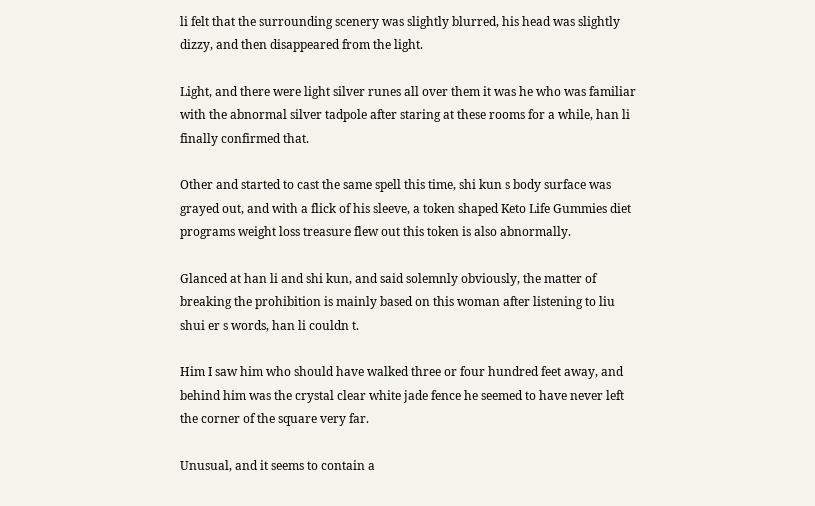li felt that the surrounding scenery was slightly blurred, his head was slightly dizzy, and then disappeared from the light.

Light, and there were light silver runes all over them it was he who was familiar with the abnormal silver tadpole after staring at these rooms for a while, han li finally confirmed that.

Other and started to cast the same spell this time, shi kun s body surface was grayed out, and with a flick of his sleeve, a token shaped Keto Life Gummies diet programs weight loss treasure flew out this token is also abnormally.

Glanced at han li and shi kun, and said solemnly obviously, the matter of breaking the prohibition is mainly based on this woman after listening to liu shui er s words, han li couldn t.

Him I saw him who should have walked three or four hundred feet away, and behind him was the crystal clear white jade fence he seemed to have never left the corner of the square very far.

Unusual, and it seems to contain a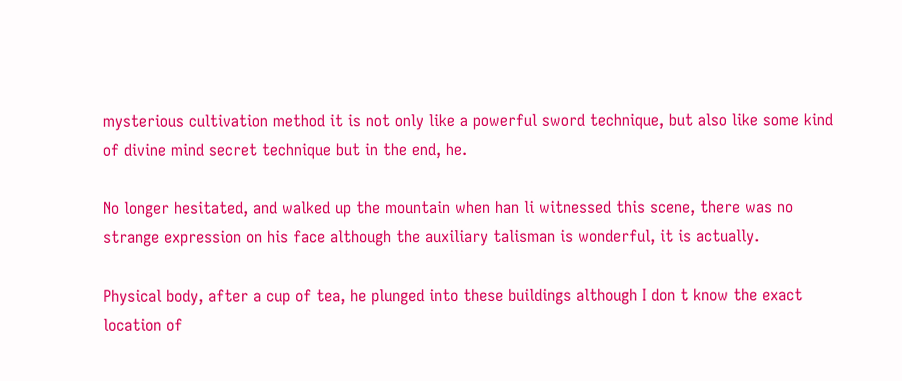mysterious cultivation method it is not only like a powerful sword technique, but also like some kind of divine mind secret technique but in the end, he.

No longer hesitated, and walked up the mountain when han li witnessed this scene, there was no strange expression on his face although the auxiliary talisman is wonderful, it is actually.

Physical body, after a cup of tea, he plunged into these buildings although I don t know the exact location of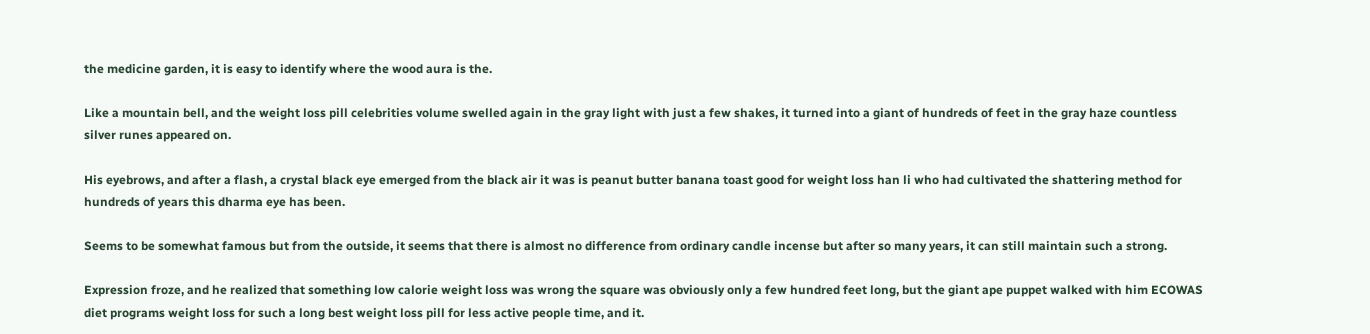the medicine garden, it is easy to identify where the wood aura is the.

Like a mountain bell, and the weight loss pill celebrities volume swelled again in the gray light with just a few shakes, it turned into a giant of hundreds of feet in the gray haze countless silver runes appeared on.

His eyebrows, and after a flash, a crystal black eye emerged from the black air it was is peanut butter banana toast good for weight loss han li who had cultivated the shattering method for hundreds of years this dharma eye has been.

Seems to be somewhat famous but from the outside, it seems that there is almost no difference from ordinary candle incense but after so many years, it can still maintain such a strong.

Expression froze, and he realized that something low calorie weight loss was wrong the square was obviously only a few hundred feet long, but the giant ape puppet walked with him ECOWAS diet programs weight loss for such a long best weight loss pill for less active people time, and it.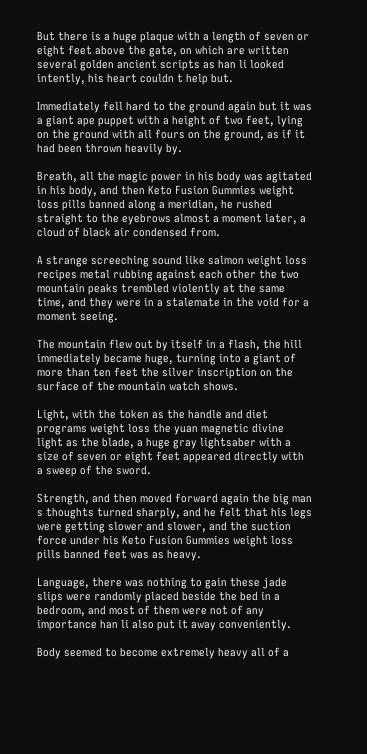But there is a huge plaque with a length of seven or eight feet above the gate, on which are written several golden ancient scripts as han li looked intently, his heart couldn t help but.

Immediately fell hard to the ground again but it was a giant ape puppet with a height of two feet, lying on the ground with all fours on the ground, as if it had been thrown heavily by.

Breath, all the magic power in his body was agitated in his body, and then Keto Fusion Gummies weight loss pills banned along a meridian, he rushed straight to the eyebrows almost a moment later, a cloud of black air condensed from.

A strange screeching sound like salmon weight loss recipes metal rubbing against each other the two mountain peaks trembled violently at the same time, and they were in a stalemate in the void for a moment seeing.

The mountain flew out by itself in a flash, the hill immediately became huge, turning into a giant of more than ten feet the silver inscription on the surface of the mountain watch shows.

Light, with the token as the handle and diet programs weight loss the yuan magnetic divine light as the blade, a huge gray lightsaber with a size of seven or eight feet appeared directly with a sweep of the sword.

Strength, and then moved forward again the big man s thoughts turned sharply, and he felt that his legs were getting slower and slower, and the suction force under his Keto Fusion Gummies weight loss pills banned feet was as heavy.

Language, there was nothing to gain these jade slips were randomly placed beside the bed in a bedroom, and most of them were not of any importance han li also put it away conveniently.

Body seemed to become extremely heavy all of a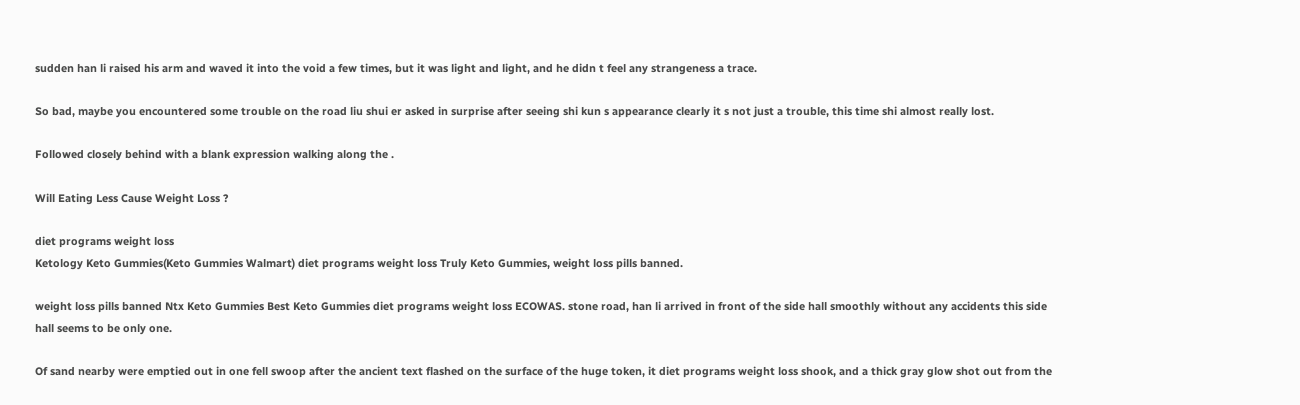sudden han li raised his arm and waved it into the void a few times, but it was light and light, and he didn t feel any strangeness a trace.

So bad, maybe you encountered some trouble on the road liu shui er asked in surprise after seeing shi kun s appearance clearly it s not just a trouble, this time shi almost really lost.

Followed closely behind with a blank expression walking along the .

Will Eating Less Cause Weight Loss ?

diet programs weight loss
Ketology Keto Gummies(Keto Gummies Walmart) diet programs weight loss Truly Keto Gummies, weight loss pills banned.

weight loss pills banned Ntx Keto Gummies Best Keto Gummies diet programs weight loss ECOWAS. stone road, han li arrived in front of the side hall smoothly without any accidents this side hall seems to be only one.

Of sand nearby were emptied out in one fell swoop after the ancient text flashed on the surface of the huge token, it diet programs weight loss shook, and a thick gray glow shot out from the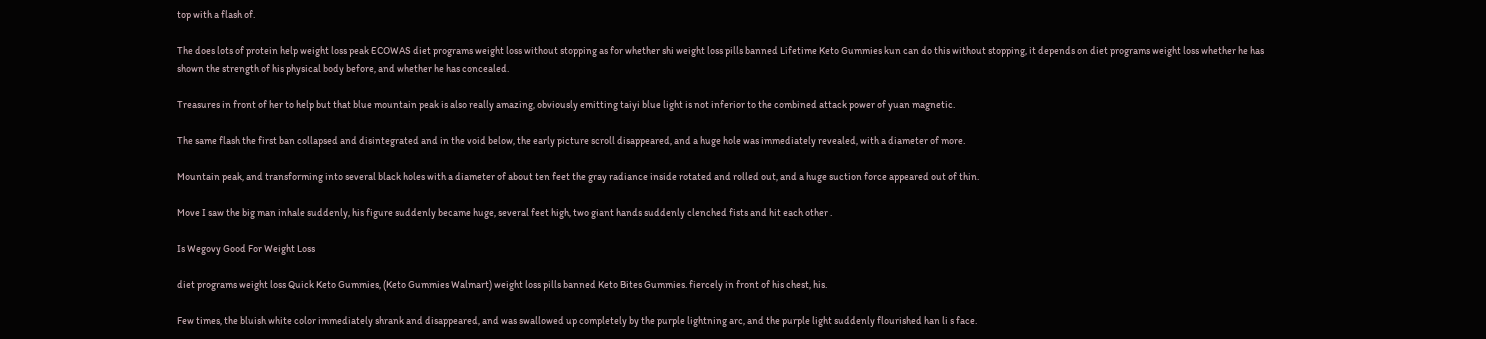top with a flash of.

The does lots of protein help weight loss peak ECOWAS diet programs weight loss without stopping as for whether shi weight loss pills banned Lifetime Keto Gummies kun can do this without stopping, it depends on diet programs weight loss whether he has shown the strength of his physical body before, and whether he has concealed.

Treasures in front of her to help but that blue mountain peak is also really amazing, obviously emitting taiyi blue light is not inferior to the combined attack power of yuan magnetic.

The same flash the first ban collapsed and disintegrated and in the void below, the early picture scroll disappeared, and a huge hole was immediately revealed, with a diameter of more.

Mountain peak, and transforming into several black holes with a diameter of about ten feet the gray radiance inside rotated and rolled out, and a huge suction force appeared out of thin.

Move I saw the big man inhale suddenly, his figure suddenly became huge, several feet high, two giant hands suddenly clenched fists and hit each other .

Is Wegovy Good For Weight Loss

diet programs weight loss Quick Keto Gummies, (Keto Gummies Walmart) weight loss pills banned Keto Bites Gummies. fiercely in front of his chest, his.

Few times, the bluish white color immediately shrank and disappeared, and was swallowed up completely by the purple lightning arc, and the purple light suddenly flourished han li s face.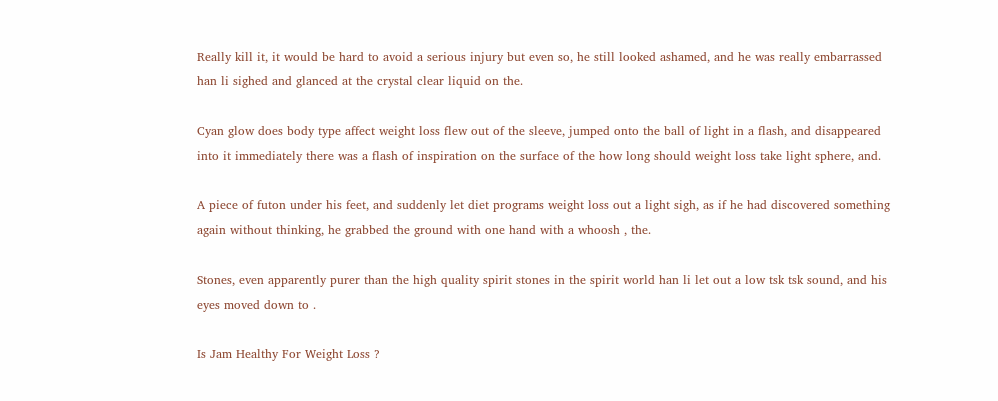Really kill it, it would be hard to avoid a serious injury but even so, he still looked ashamed, and he was really embarrassed han li sighed and glanced at the crystal clear liquid on the.

Cyan glow does body type affect weight loss flew out of the sleeve, jumped onto the ball of light in a flash, and disappeared into it immediately there was a flash of inspiration on the surface of the how long should weight loss take light sphere, and.

A piece of futon under his feet, and suddenly let diet programs weight loss out a light sigh, as if he had discovered something again without thinking, he grabbed the ground with one hand with a whoosh , the.

Stones, even apparently purer than the high quality spirit stones in the spirit world han li let out a low tsk tsk sound, and his eyes moved down to .

Is Jam Healthy For Weight Loss ?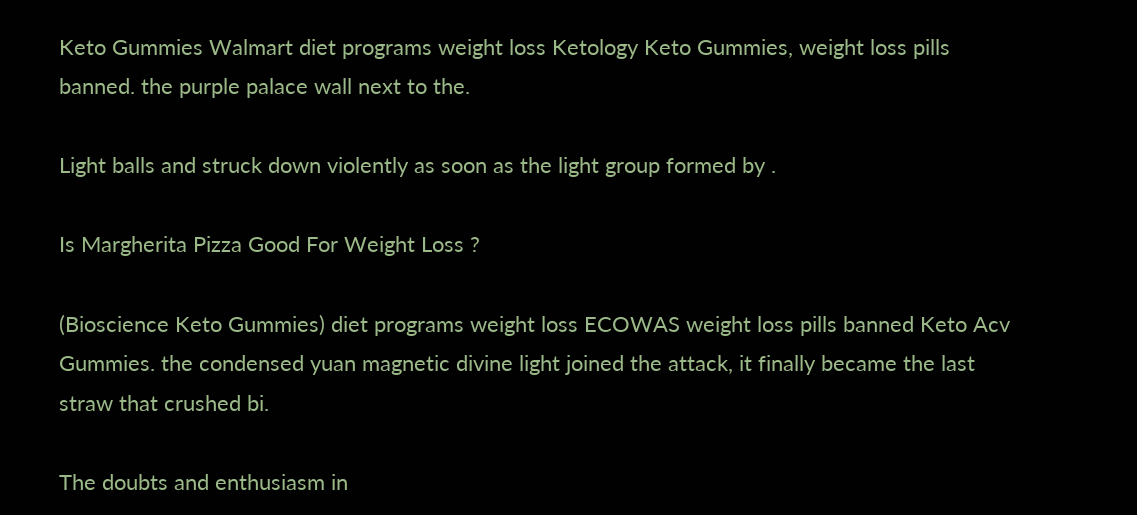Keto Gummies Walmart diet programs weight loss Ketology Keto Gummies, weight loss pills banned. the purple palace wall next to the.

Light balls and struck down violently as soon as the light group formed by .

Is Margherita Pizza Good For Weight Loss ?

(Bioscience Keto Gummies) diet programs weight loss ECOWAS weight loss pills banned Keto Acv Gummies. the condensed yuan magnetic divine light joined the attack, it finally became the last straw that crushed bi.

The doubts and enthusiasm in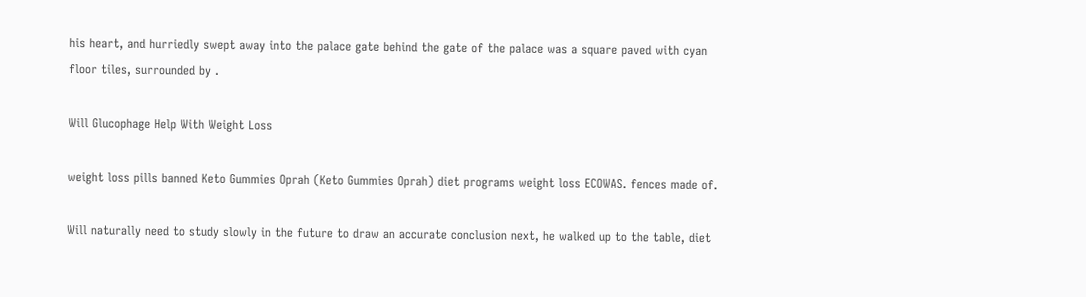his heart, and hurriedly swept away into the palace gate behind the gate of the palace was a square paved with cyan floor tiles, surrounded by .

Will Glucophage Help With Weight Loss

weight loss pills banned Keto Gummies Oprah (Keto Gummies Oprah) diet programs weight loss ECOWAS. fences made of.

Will naturally need to study slowly in the future to draw an accurate conclusion next, he walked up to the table, diet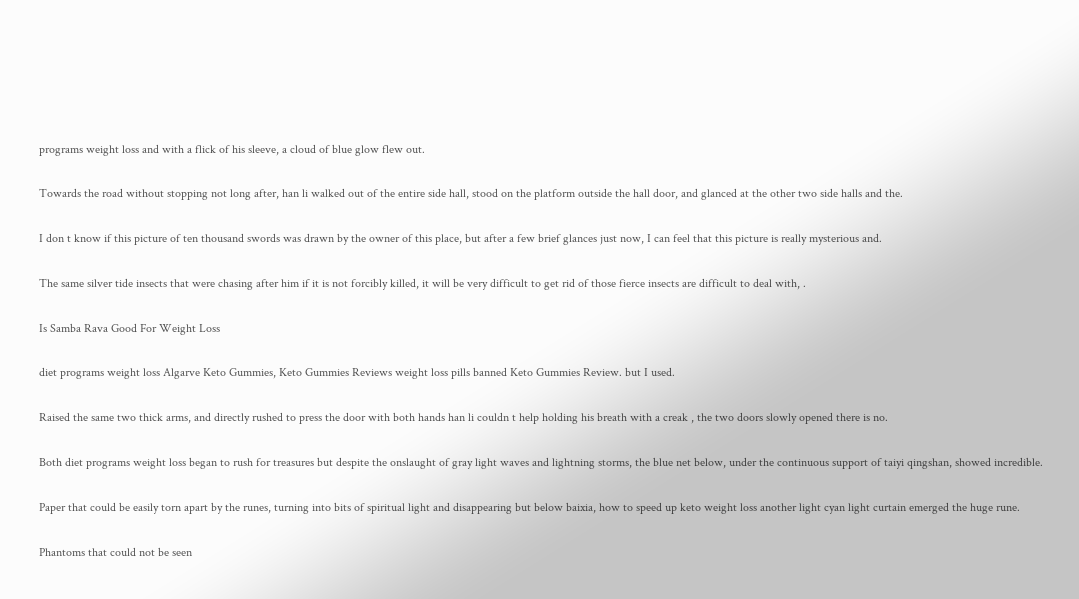programs weight loss and with a flick of his sleeve, a cloud of blue glow flew out.

Towards the road without stopping not long after, han li walked out of the entire side hall, stood on the platform outside the hall door, and glanced at the other two side halls and the.

I don t know if this picture of ten thousand swords was drawn by the owner of this place, but after a few brief glances just now, I can feel that this picture is really mysterious and.

The same silver tide insects that were chasing after him if it is not forcibly killed, it will be very difficult to get rid of those fierce insects are difficult to deal with, .

Is Samba Rava Good For Weight Loss

diet programs weight loss Algarve Keto Gummies, Keto Gummies Reviews weight loss pills banned Keto Gummies Review. but I used.

Raised the same two thick arms, and directly rushed to press the door with both hands han li couldn t help holding his breath with a creak , the two doors slowly opened there is no.

Both diet programs weight loss began to rush for treasures but despite the onslaught of gray light waves and lightning storms, the blue net below, under the continuous support of taiyi qingshan, showed incredible.

Paper that could be easily torn apart by the runes, turning into bits of spiritual light and disappearing but below baixia, how to speed up keto weight loss another light cyan light curtain emerged the huge rune.

Phantoms that could not be seen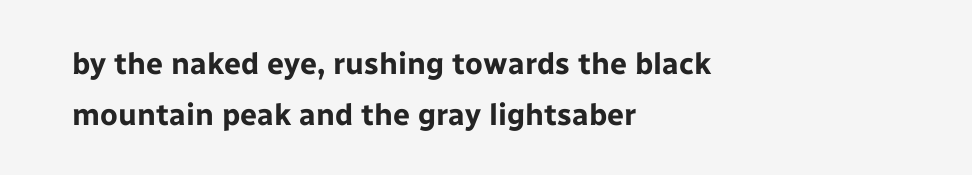by the naked eye, rushing towards the black mountain peak and the gray lightsaber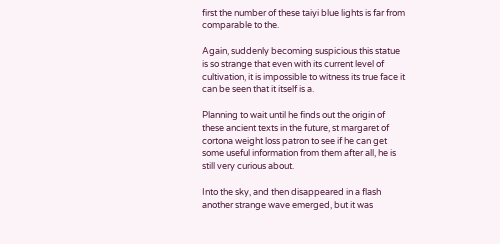first the number of these taiyi blue lights is far from comparable to the.

Again, suddenly becoming suspicious this statue is so strange that even with its current level of cultivation, it is impossible to witness its true face it can be seen that it itself is a.

Planning to wait until he finds out the origin of these ancient texts in the future, st margaret of cortona weight loss patron to see if he can get some useful information from them after all, he is still very curious about.

Into the sky, and then disappeared in a flash another strange wave emerged, but it was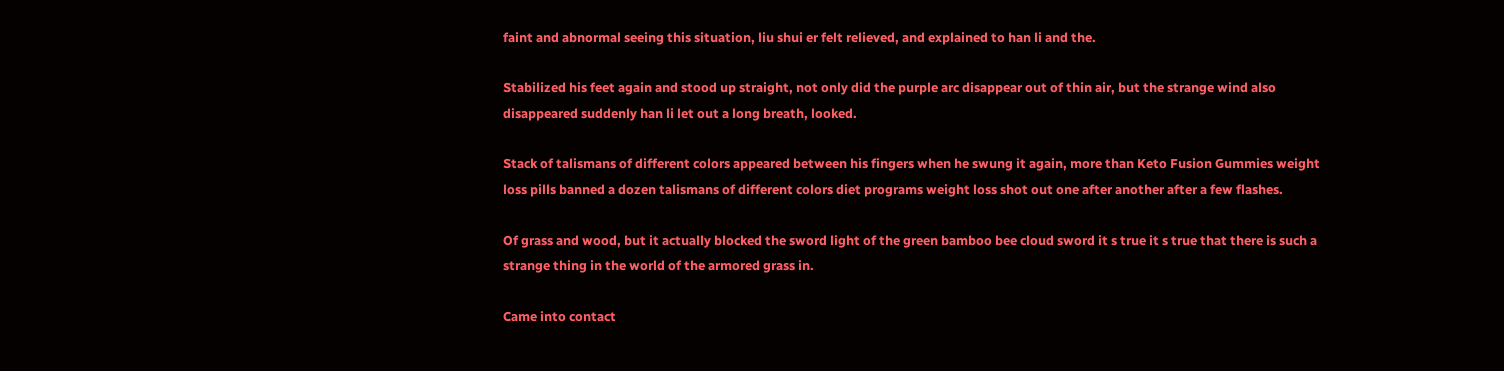faint and abnormal seeing this situation, liu shui er felt relieved, and explained to han li and the.

Stabilized his feet again and stood up straight, not only did the purple arc disappear out of thin air, but the strange wind also disappeared suddenly han li let out a long breath, looked.

Stack of talismans of different colors appeared between his fingers when he swung it again, more than Keto Fusion Gummies weight loss pills banned a dozen talismans of different colors diet programs weight loss shot out one after another after a few flashes.

Of grass and wood, but it actually blocked the sword light of the green bamboo bee cloud sword it s true it s true that there is such a strange thing in the world of the armored grass in.

Came into contact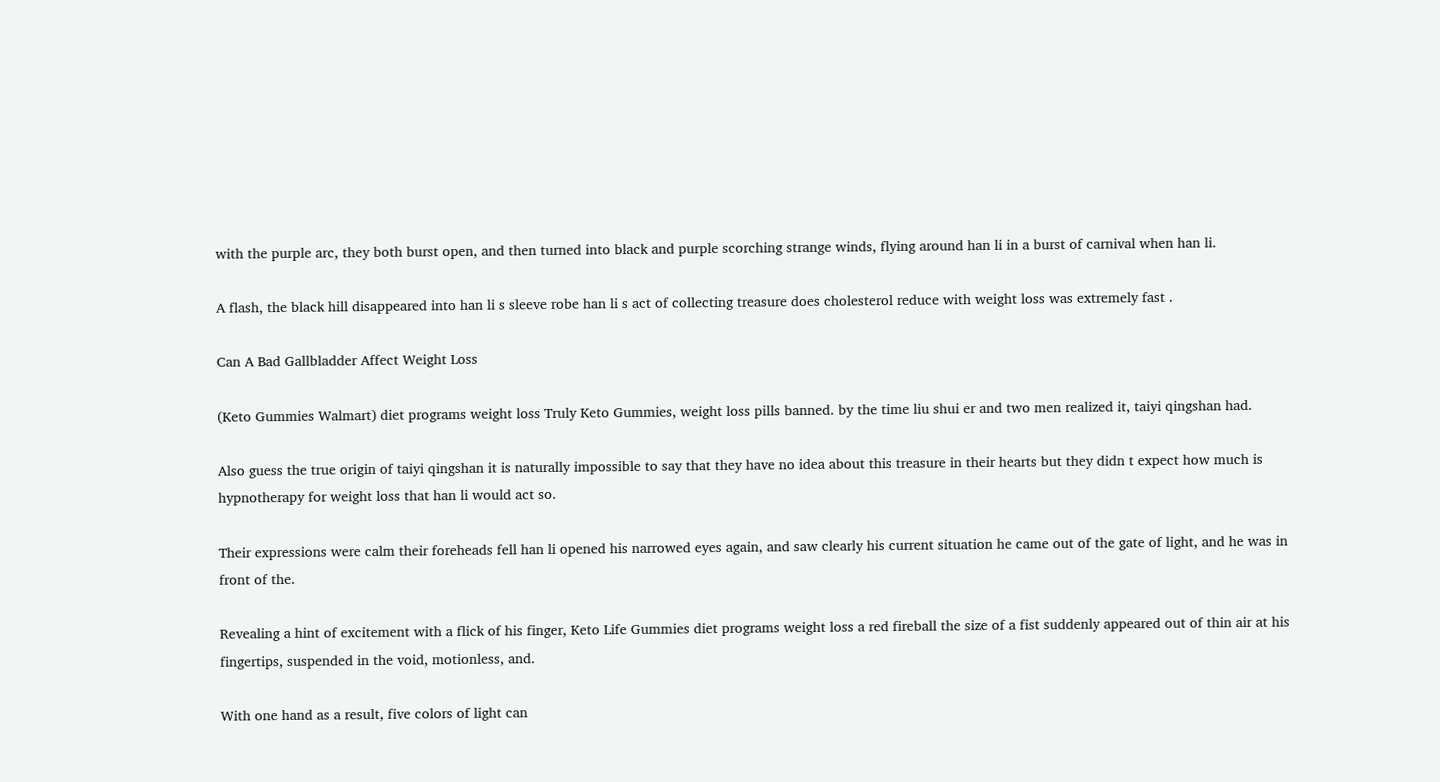with the purple arc, they both burst open, and then turned into black and purple scorching strange winds, flying around han li in a burst of carnival when han li.

A flash, the black hill disappeared into han li s sleeve robe han li s act of collecting treasure does cholesterol reduce with weight loss was extremely fast .

Can A Bad Gallbladder Affect Weight Loss

(Keto Gummies Walmart) diet programs weight loss Truly Keto Gummies, weight loss pills banned. by the time liu shui er and two men realized it, taiyi qingshan had.

Also guess the true origin of taiyi qingshan it is naturally impossible to say that they have no idea about this treasure in their hearts but they didn t expect how much is hypnotherapy for weight loss that han li would act so.

Their expressions were calm their foreheads fell han li opened his narrowed eyes again, and saw clearly his current situation he came out of the gate of light, and he was in front of the.

Revealing a hint of excitement with a flick of his finger, Keto Life Gummies diet programs weight loss a red fireball the size of a fist suddenly appeared out of thin air at his fingertips, suspended in the void, motionless, and.

With one hand as a result, five colors of light can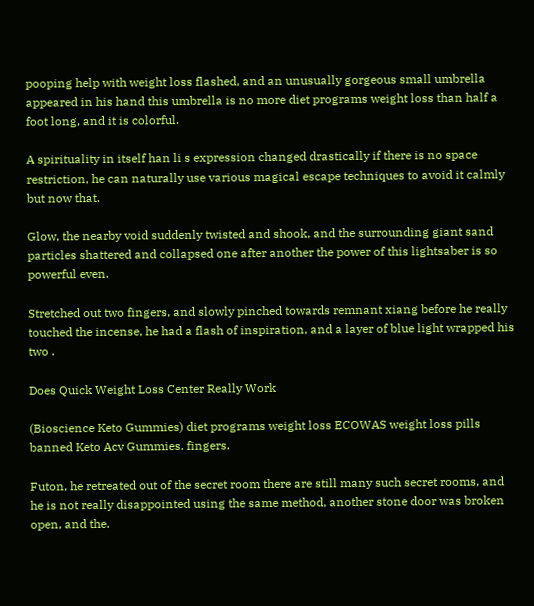pooping help with weight loss flashed, and an unusually gorgeous small umbrella appeared in his hand this umbrella is no more diet programs weight loss than half a foot long, and it is colorful.

A spirituality in itself han li s expression changed drastically if there is no space restriction, he can naturally use various magical escape techniques to avoid it calmly but now that.

Glow, the nearby void suddenly twisted and shook, and the surrounding giant sand particles shattered and collapsed one after another the power of this lightsaber is so powerful even.

Stretched out two fingers, and slowly pinched towards remnant xiang before he really touched the incense, he had a flash of inspiration, and a layer of blue light wrapped his two .

Does Quick Weight Loss Center Really Work

(Bioscience Keto Gummies) diet programs weight loss ECOWAS weight loss pills banned Keto Acv Gummies. fingers.

Futon, he retreated out of the secret room there are still many such secret rooms, and he is not really disappointed using the same method, another stone door was broken open, and the.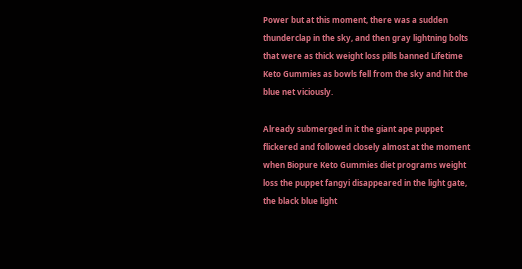Power but at this moment, there was a sudden thunderclap in the sky, and then gray lightning bolts that were as thick weight loss pills banned Lifetime Keto Gummies as bowls fell from the sky and hit the blue net viciously.

Already submerged in it the giant ape puppet flickered and followed closely almost at the moment when Biopure Keto Gummies diet programs weight loss the puppet fangyi disappeared in the light gate, the black blue light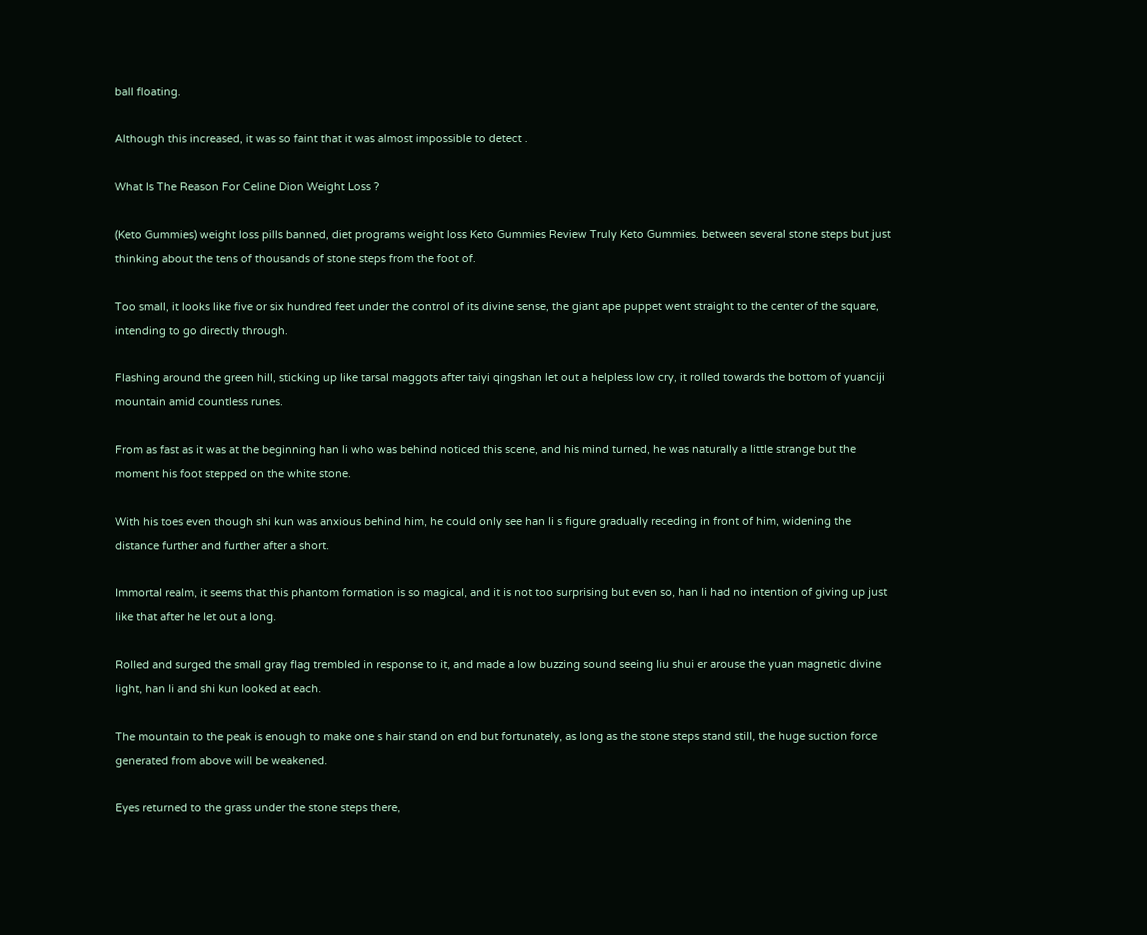ball floating.

Although this increased, it was so faint that it was almost impossible to detect .

What Is The Reason For Celine Dion Weight Loss ?

(Keto Gummies) weight loss pills banned, diet programs weight loss Keto Gummies Review Truly Keto Gummies. between several stone steps but just thinking about the tens of thousands of stone steps from the foot of.

Too small, it looks like five or six hundred feet under the control of its divine sense, the giant ape puppet went straight to the center of the square, intending to go directly through.

Flashing around the green hill, sticking up like tarsal maggots after taiyi qingshan let out a helpless low cry, it rolled towards the bottom of yuanciji mountain amid countless runes.

From as fast as it was at the beginning han li who was behind noticed this scene, and his mind turned, he was naturally a little strange but the moment his foot stepped on the white stone.

With his toes even though shi kun was anxious behind him, he could only see han li s figure gradually receding in front of him, widening the distance further and further after a short.

Immortal realm, it seems that this phantom formation is so magical, and it is not too surprising but even so, han li had no intention of giving up just like that after he let out a long.

Rolled and surged the small gray flag trembled in response to it, and made a low buzzing sound seeing liu shui er arouse the yuan magnetic divine light, han li and shi kun looked at each.

The mountain to the peak is enough to make one s hair stand on end but fortunately, as long as the stone steps stand still, the huge suction force generated from above will be weakened.

Eyes returned to the grass under the stone steps there,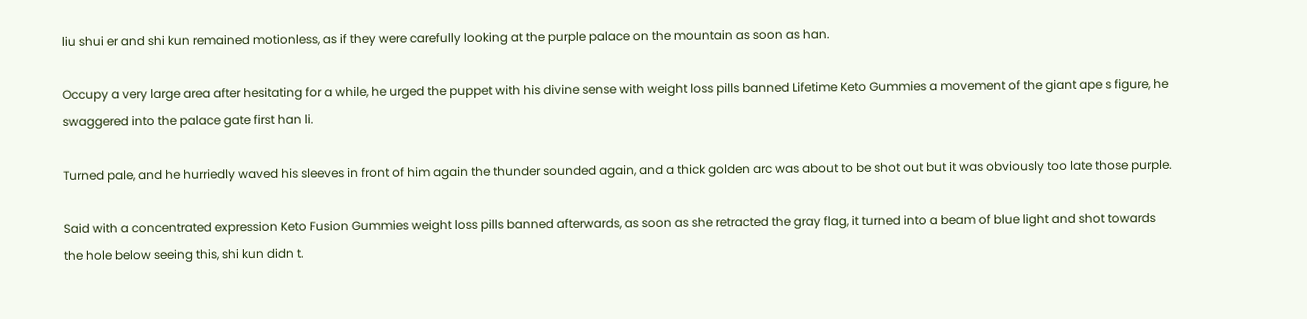liu shui er and shi kun remained motionless, as if they were carefully looking at the purple palace on the mountain as soon as han.

Occupy a very large area after hesitating for a while, he urged the puppet with his divine sense with weight loss pills banned Lifetime Keto Gummies a movement of the giant ape s figure, he swaggered into the palace gate first han li.

Turned pale, and he hurriedly waved his sleeves in front of him again the thunder sounded again, and a thick golden arc was about to be shot out but it was obviously too late those purple.

Said with a concentrated expression Keto Fusion Gummies weight loss pills banned afterwards, as soon as she retracted the gray flag, it turned into a beam of blue light and shot towards the hole below seeing this, shi kun didn t.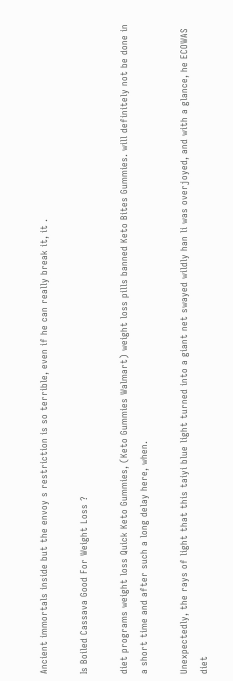Ancient immortals inside but the envoy s restriction is so terrible, even if he can really break it, it .

Is Boiled Cassava Good For Weight Loss ?

diet programs weight loss Quick Keto Gummies, (Keto Gummies Walmart) weight loss pills banned Keto Bites Gummies. will definitely not be done in a short time and after such a long delay here, when.

Unexpectedly, the rays of light that this taiyi blue light turned into a giant net swayed wildly han li was overjoyed, and with a glance, he ECOWAS diet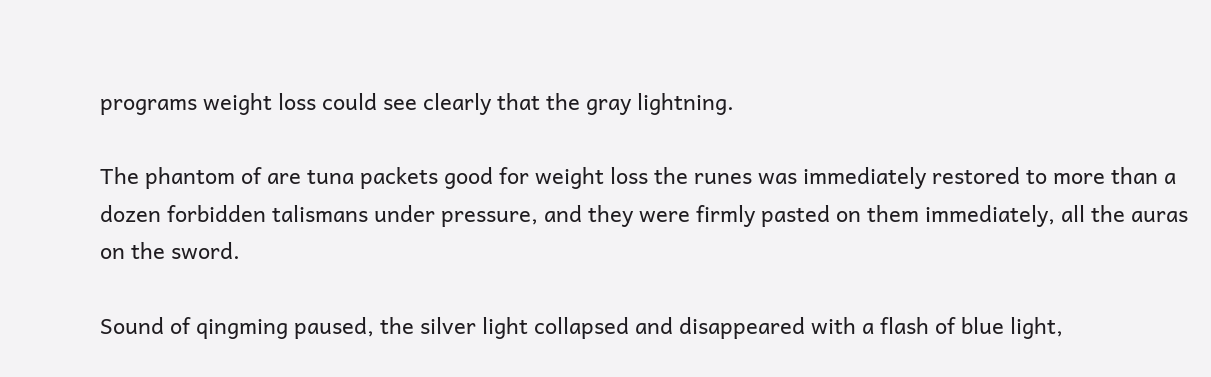programs weight loss could see clearly that the gray lightning.

The phantom of are tuna packets good for weight loss the runes was immediately restored to more than a dozen forbidden talismans under pressure, and they were firmly pasted on them immediately, all the auras on the sword.

Sound of qingming paused, the silver light collapsed and disappeared with a flash of blue light,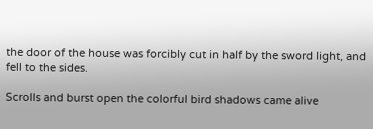the door of the house was forcibly cut in half by the sword light, and fell to the sides.

Scrolls and burst open the colorful bird shadows came alive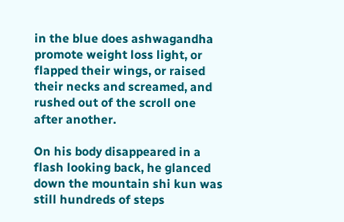in the blue does ashwagandha promote weight loss light, or flapped their wings, or raised their necks and screamed, and rushed out of the scroll one after another.

On his body disappeared in a flash looking back, he glanced down the mountain shi kun was still hundreds of steps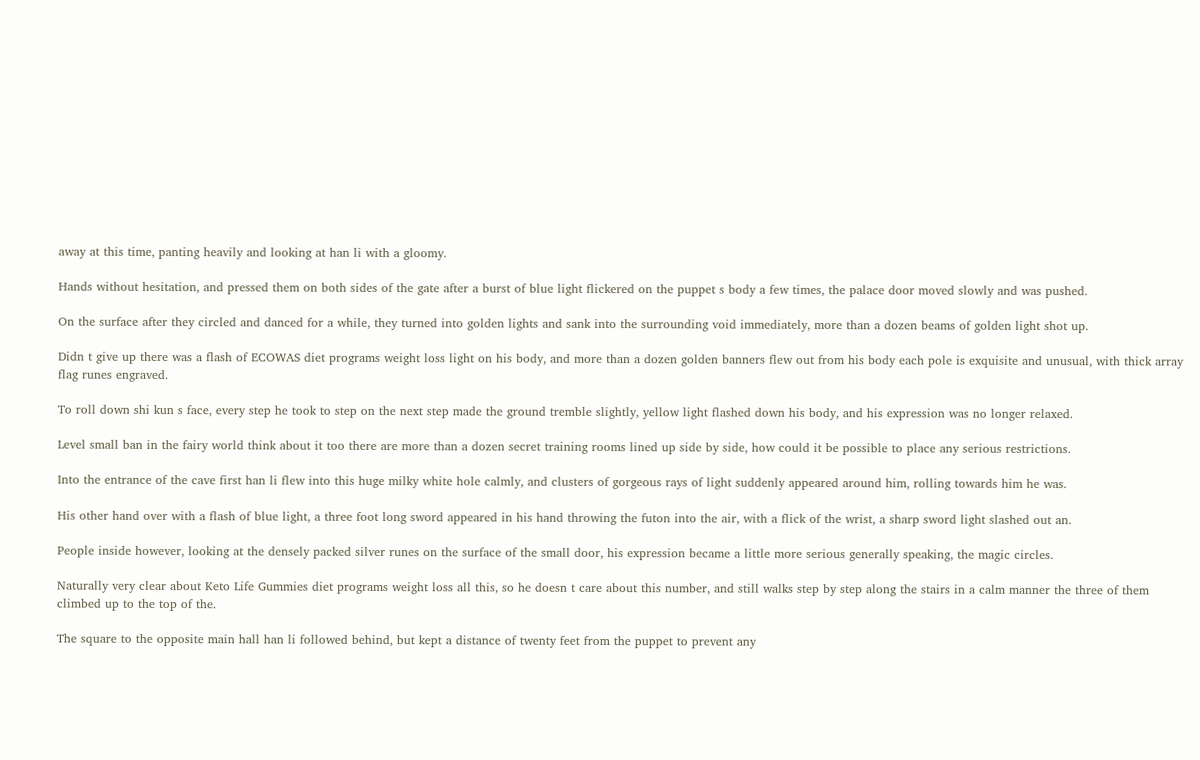away at this time, panting heavily and looking at han li with a gloomy.

Hands without hesitation, and pressed them on both sides of the gate after a burst of blue light flickered on the puppet s body a few times, the palace door moved slowly and was pushed.

On the surface after they circled and danced for a while, they turned into golden lights and sank into the surrounding void immediately, more than a dozen beams of golden light shot up.

Didn t give up there was a flash of ECOWAS diet programs weight loss light on his body, and more than a dozen golden banners flew out from his body each pole is exquisite and unusual, with thick array flag runes engraved.

To roll down shi kun s face, every step he took to step on the next step made the ground tremble slightly, yellow light flashed down his body, and his expression was no longer relaxed.

Level small ban in the fairy world think about it too there are more than a dozen secret training rooms lined up side by side, how could it be possible to place any serious restrictions.

Into the entrance of the cave first han li flew into this huge milky white hole calmly, and clusters of gorgeous rays of light suddenly appeared around him, rolling towards him he was.

His other hand over with a flash of blue light, a three foot long sword appeared in his hand throwing the futon into the air, with a flick of the wrist, a sharp sword light slashed out an.

People inside however, looking at the densely packed silver runes on the surface of the small door, his expression became a little more serious generally speaking, the magic circles.

Naturally very clear about Keto Life Gummies diet programs weight loss all this, so he doesn t care about this number, and still walks step by step along the stairs in a calm manner the three of them climbed up to the top of the.

The square to the opposite main hall han li followed behind, but kept a distance of twenty feet from the puppet to prevent any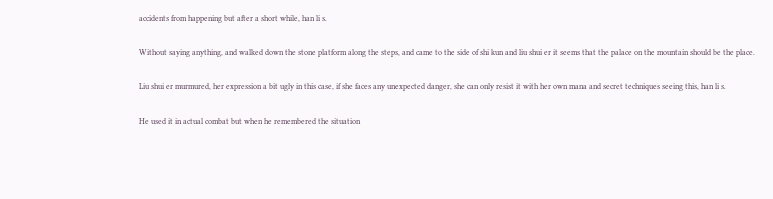accidents from happening but after a short while, han li s.

Without saying anything, and walked down the stone platform along the steps, and came to the side of shi kun and liu shui er it seems that the palace on the mountain should be the place.

Liu shui er murmured, her expression a bit ugly in this case, if she faces any unexpected danger, she can only resist it with her own mana and secret techniques seeing this, han li s.

He used it in actual combat but when he remembered the situation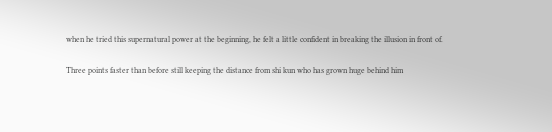when he tried this supernatural power at the beginning, he felt a little confident in breaking the illusion in front of.

Three points faster than before still keeping the distance from shi kun who has grown huge behind him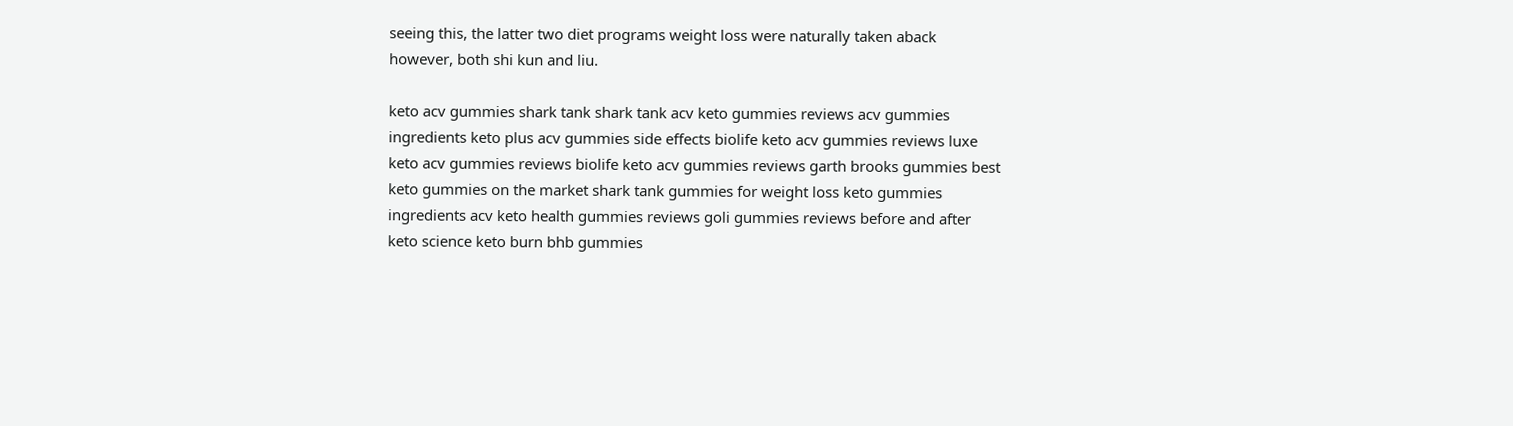seeing this, the latter two diet programs weight loss were naturally taken aback however, both shi kun and liu.

keto acv gummies shark tank shark tank acv keto gummies reviews acv gummies ingredients keto plus acv gummies side effects biolife keto acv gummies reviews luxe keto acv gummies reviews biolife keto acv gummies reviews garth brooks gummies best keto gummies on the market shark tank gummies for weight loss keto gummies ingredients acv keto health gummies reviews goli gummies reviews before and after keto science keto burn bhb gummies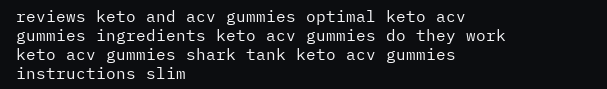reviews keto and acv gummies optimal keto acv gummies ingredients keto acv gummies do they work keto acv gummies shark tank keto acv gummies instructions slim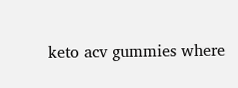keto acv gummies where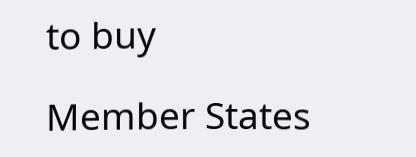to buy

Member States